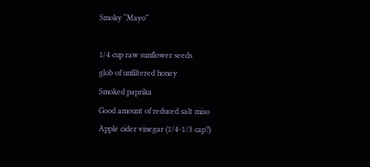Smoky “Mayo”

1/4 cup raw sunflower seeds
glob of unfiltered honey
Smoked paprika
Good amount of reduced salt miso
Apple cider vinegar (1/4-1/3 cap?)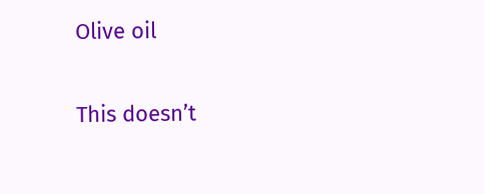Olive oil

This doesn’t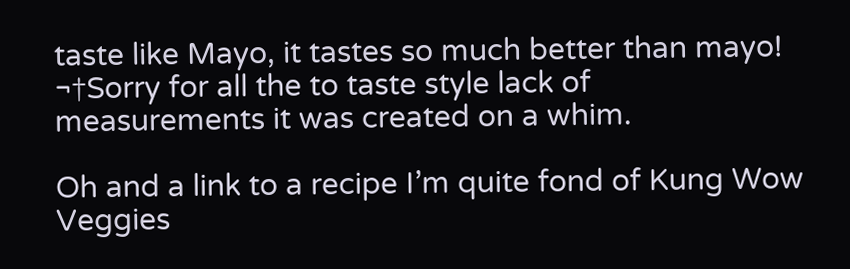taste like Mayo, it tastes so much better than mayo! ¬†Sorry for all the to taste style lack of measurements it was created on a whim.

Oh and a link to a recipe I’m quite fond of Kung Wow Veggies